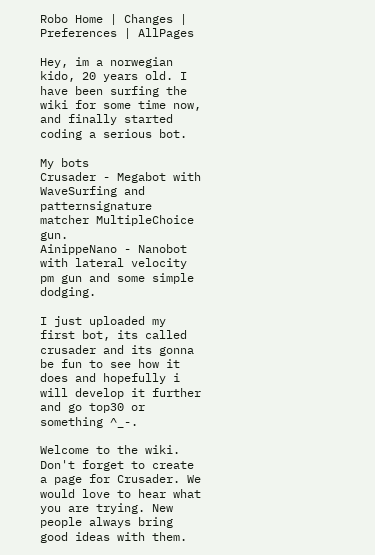Robo Home | Changes | Preferences | AllPages

Hey, im a norwegian kido, 20 years old. I have been surfing the wiki for some time now, and finally started coding a serious bot.

My bots
Crusader - Megabot with WaveSurfing and patternsignature matcher MultipleChoice gun.
AinippeNano - Nanobot with lateral velocity pm gun and some simple dodging.

I just uploaded my first bot, its called crusader and its gonna be fun to see how it does and hopefully i will develop it further and go top30 or something ^_-.

Welcome to the wiki. Don't forget to create a page for Crusader. We would love to hear what you are trying. New people always bring good ideas with them.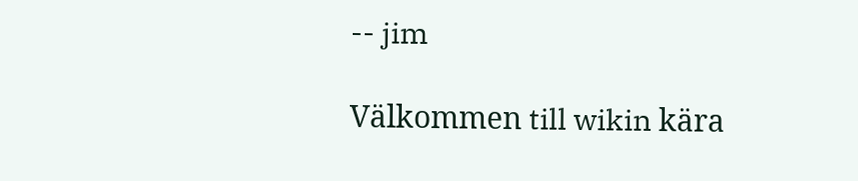-- jim

Välkommen till wikin kära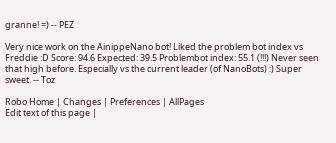granne! =) -- PEZ

Very nice work on the AinippeNano bot! Liked the problem bot index vs Freddie :D Score: 94.6 Expected: 39.5 Problembot index: 55.1 (!!!) Never seen that high before. Especially vs the current leader (of NanoBots) :) Super sweet. -- Toz

Robo Home | Changes | Preferences | AllPages
Edit text of this page |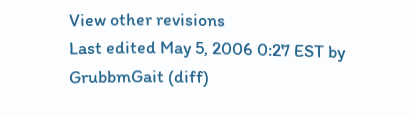View other revisions
Last edited May 5, 2006 0:27 EST by GrubbmGait (diff)